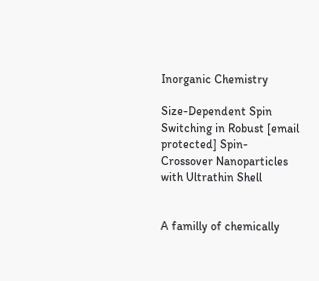Inorganic Chemistry

Size-Dependent Spin Switching in Robust [email protected] Spin-Crossover Nanoparticles with Ultrathin Shell


A familly of chemically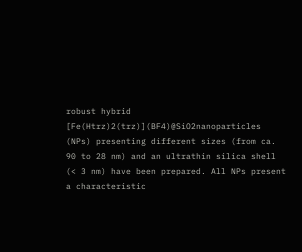robust hybrid [Fe(Htrz)2(trz)](BF4)@SiO2nanoparticles (NPs) presenting different sizes (from ca. 90 to 28 nm) and an ultrathin silica shell (< 3 nm) have been prepared. All NPs present a characteristic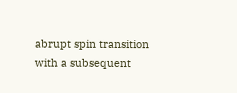abrupt spin transition with a subsequent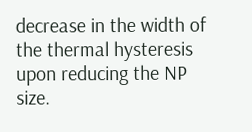decrease in the width of the thermal hysteresis upon reducing the NP size.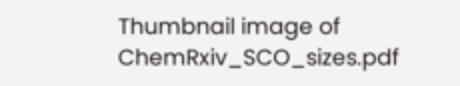Thumbnail image of ChemRxiv_SCO_sizes.pdf